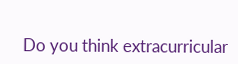Do you think extracurricular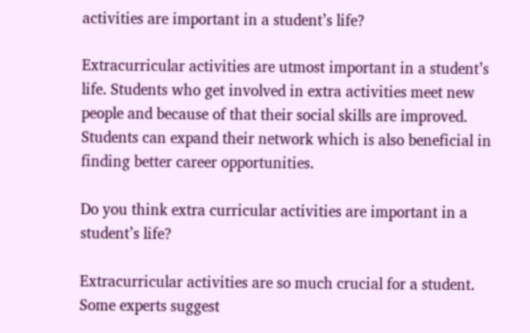activities are important in a student’s life?

Extracurricular activities are utmost important in a student’s life. Students who get involved in extra activities meet new people and because of that their social skills are improved. Students can expand their network which is also beneficial in finding better career opportunities.

Do you think extra curricular activities are important in a student’s life?

Extracurricular activities are so much crucial for a student. Some experts suggest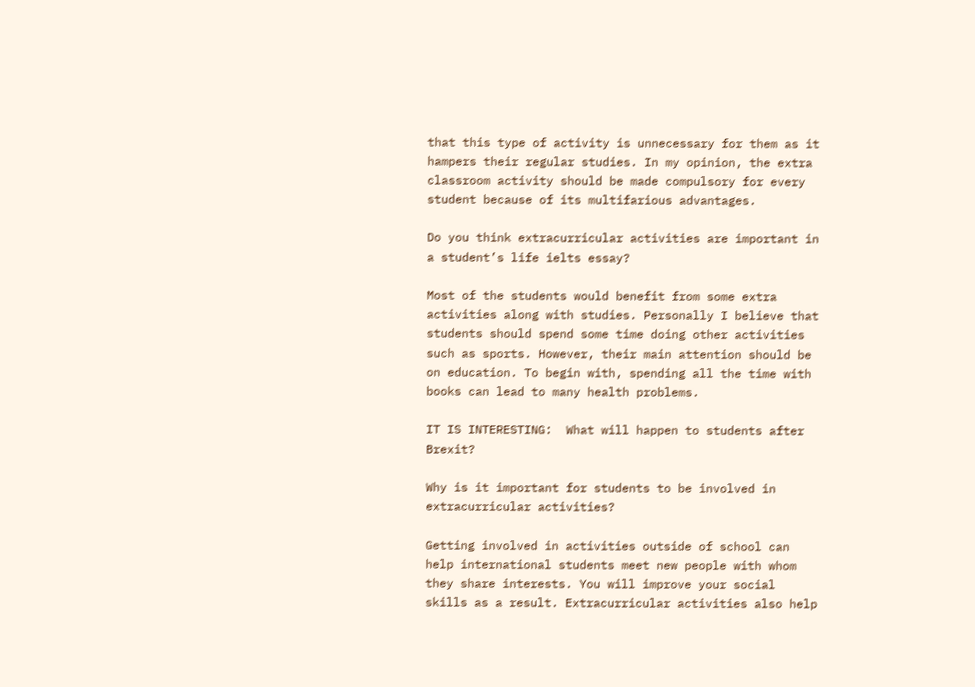that this type of activity is unnecessary for them as it hampers their regular studies. In my opinion, the extra classroom activity should be made compulsory for every student because of its multifarious advantages.

Do you think extracurricular activities are important in a student’s life ielts essay?

Most of the students would benefit from some extra activities along with studies. Personally I believe that students should spend some time doing other activities such as sports. However, their main attention should be on education. To begin with, spending all the time with books can lead to many health problems.

IT IS INTERESTING:  What will happen to students after Brexit?

Why is it important for students to be involved in extracurricular activities?

Getting involved in activities outside of school can help international students meet new people with whom they share interests. You will improve your social skills as a result. Extracurricular activities also help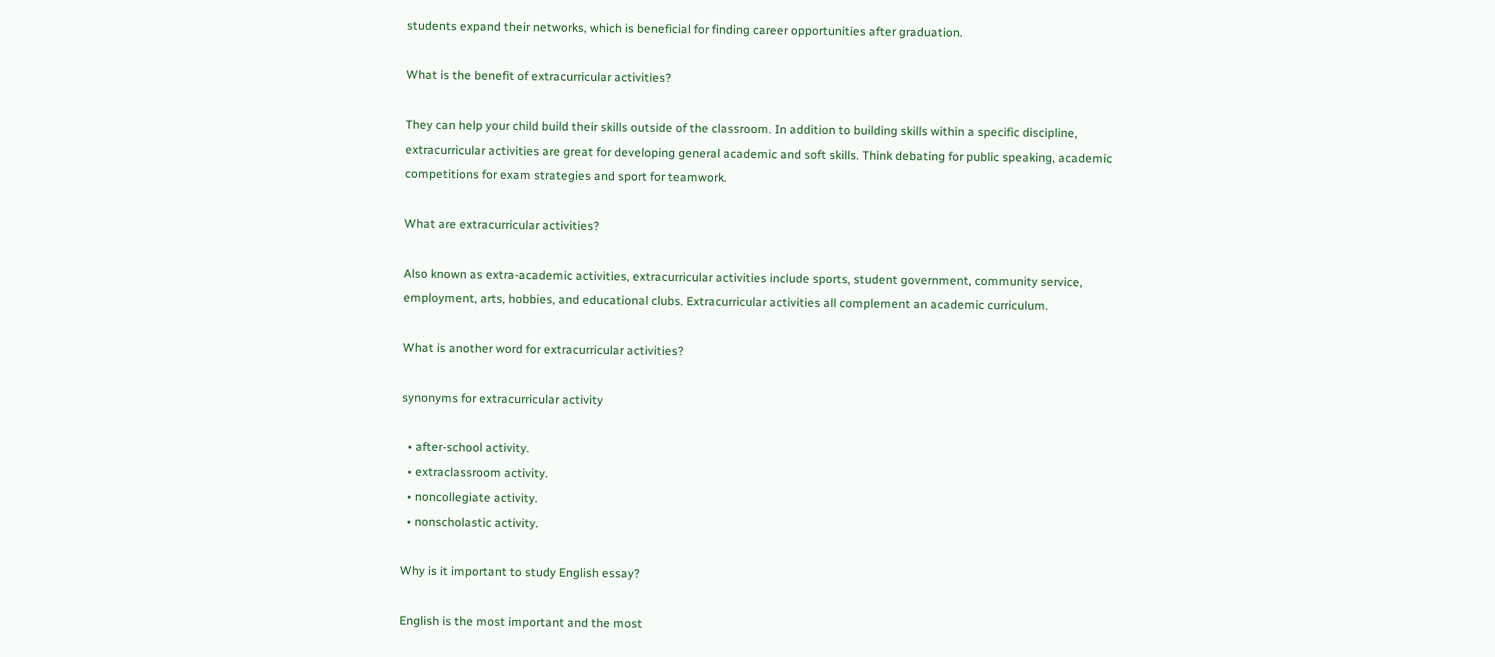students expand their networks, which is beneficial for finding career opportunities after graduation.

What is the benefit of extracurricular activities?

They can help your child build their skills outside of the classroom. In addition to building skills within a specific discipline, extracurricular activities are great for developing general academic and soft skills. Think debating for public speaking, academic competitions for exam strategies and sport for teamwork.

What are extracurricular activities?

Also known as extra-academic activities, extracurricular activities include sports, student government, community service, employment, arts, hobbies, and educational clubs. Extracurricular activities all complement an academic curriculum.

What is another word for extracurricular activities?

synonyms for extracurricular activity

  • after-school activity.
  • extraclassroom activity.
  • noncollegiate activity.
  • nonscholastic activity.

Why is it important to study English essay?

English is the most important and the most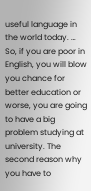useful language in the world today. … So, if you are poor in English, you will blow you chance for better education or worse, you are going to have a big problem studying at university. The second reason why you have to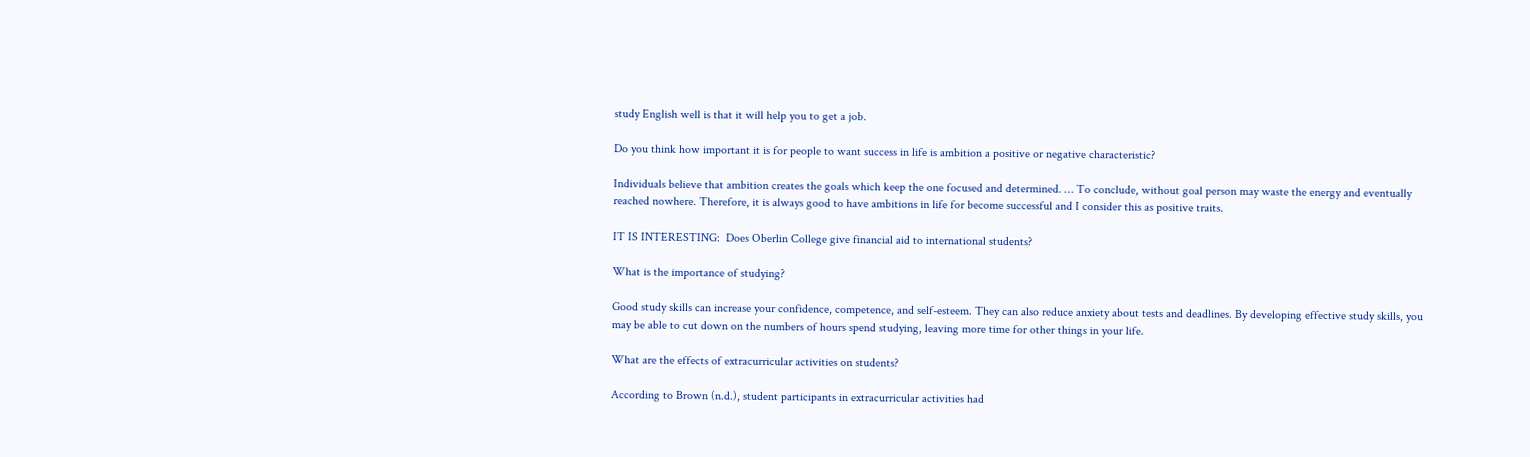study English well is that it will help you to get a job.

Do you think how important it is for people to want success in life is ambition a positive or negative characteristic?

Individuals believe that ambition creates the goals which keep the one focused and determined. … To conclude, without goal person may waste the energy and eventually reached nowhere. Therefore, it is always good to have ambitions in life for become successful and I consider this as positive traits.

IT IS INTERESTING:  Does Oberlin College give financial aid to international students?

What is the importance of studying?

Good study skills can increase your confidence, competence, and self-esteem. They can also reduce anxiety about tests and deadlines. By developing effective study skills, you may be able to cut down on the numbers of hours spend studying, leaving more time for other things in your life.

What are the effects of extracurricular activities on students?

According to Brown (n.d.), student participants in extracurricular activities had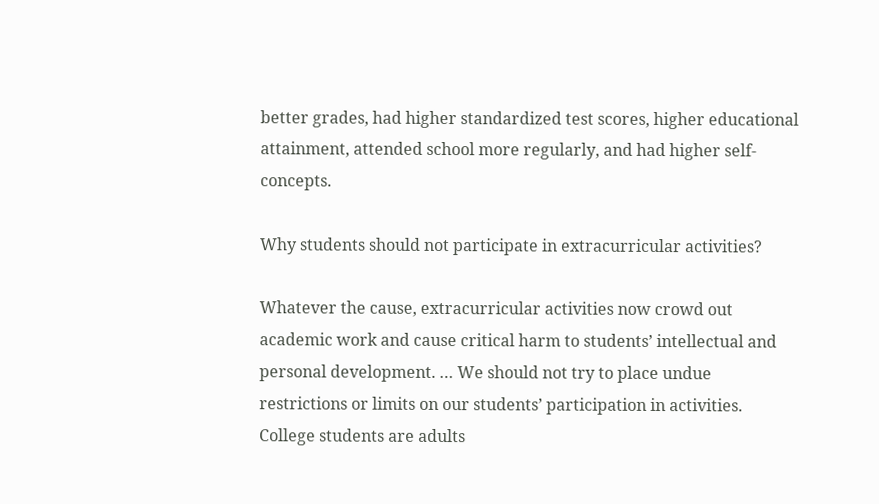better grades, had higher standardized test scores, higher educational attainment, attended school more regularly, and had higher self-concepts.

Why students should not participate in extracurricular activities?

Whatever the cause, extracurricular activities now crowd out academic work and cause critical harm to students’ intellectual and personal development. … We should not try to place undue restrictions or limits on our students’ participation in activities. College students are adults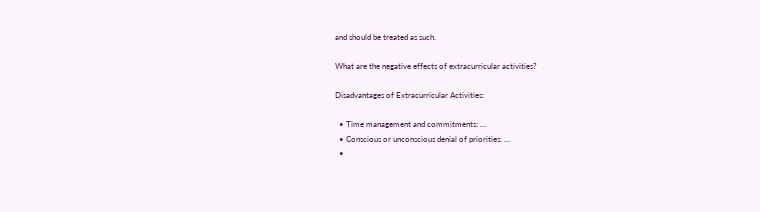and should be treated as such.

What are the negative effects of extracurricular activities?

Disadvantages of Extracurricular Activities:

  • Time management and commitments: …
  • Conscious or unconscious denial of priorities: …
  •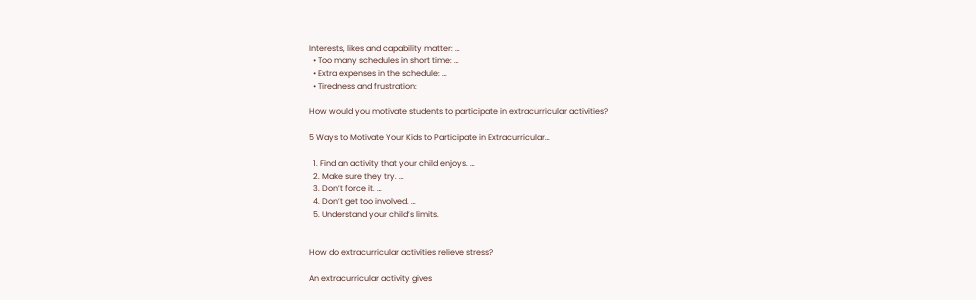Interests, likes and capability matter: …
  • Too many schedules in short time: …
  • Extra expenses in the schedule: …
  • Tiredness and frustration:

How would you motivate students to participate in extracurricular activities?

5 Ways to Motivate Your Kids to Participate in Extracurricular…

  1. Find an activity that your child enjoys. …
  2. Make sure they try. …
  3. Don’t force it. …
  4. Don’t get too involved. …
  5. Understand your child’s limits.


How do extracurricular activities relieve stress?

An extracurricular activity gives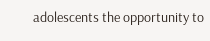adolescents the opportunity to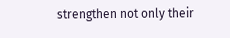strengthen not only their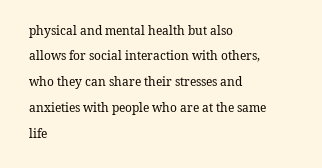physical and mental health but also allows for social interaction with others, who they can share their stresses and anxieties with people who are at the same life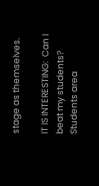stage as themselves.

IT IS INTERESTING:  Can I beat my students?
Students area